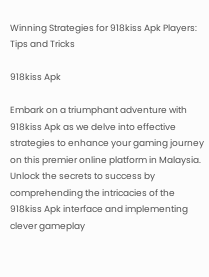Winning Strategies for 918kiss Apk Players: Tips and Tricks

918kiss Apk

Embark on a triumphant adventure with 918kiss Apk as we delve into effective strategies to enhance your gaming journey on this premier online platform in Malaysia. Unlock the secrets to success by comprehending the intricacies of the 918kiss Apk interface and implementing clever gameplay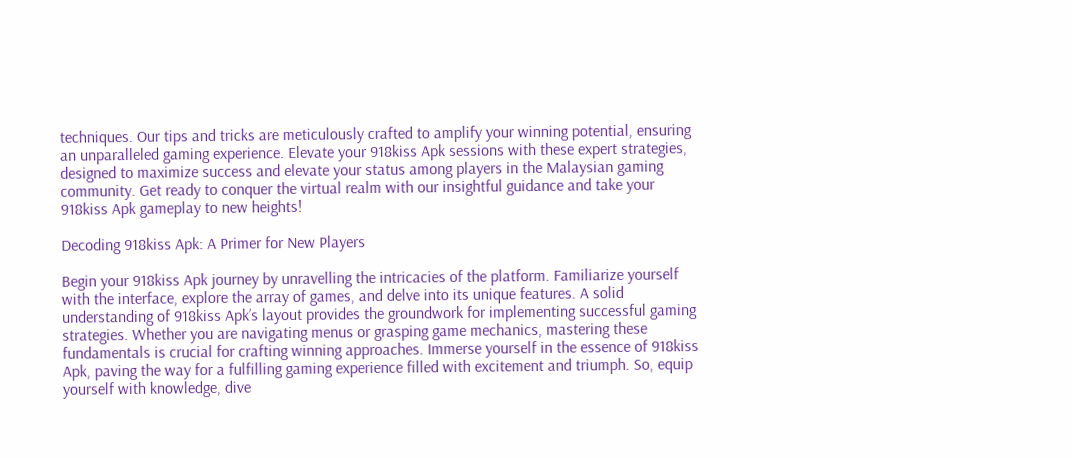techniques. Our tips and tricks are meticulously crafted to amplify your winning potential, ensuring an unparalleled gaming experience. Elevate your 918kiss Apk sessions with these expert strategies, designed to maximize success and elevate your status among players in the Malaysian gaming community. Get ready to conquer the virtual realm with our insightful guidance and take your 918kiss Apk gameplay to new heights!

Decoding 918kiss Apk: A Primer for New Players

Begin your 918kiss Apk journey by unravelling the intricacies of the platform. Familiarize yourself with the interface, explore the array of games, and delve into its unique features. A solid understanding of 918kiss Apk’s layout provides the groundwork for implementing successful gaming strategies. Whether you are navigating menus or grasping game mechanics, mastering these fundamentals is crucial for crafting winning approaches. Immerse yourself in the essence of 918kiss Apk, paving the way for a fulfilling gaming experience filled with excitement and triumph. So, equip yourself with knowledge, dive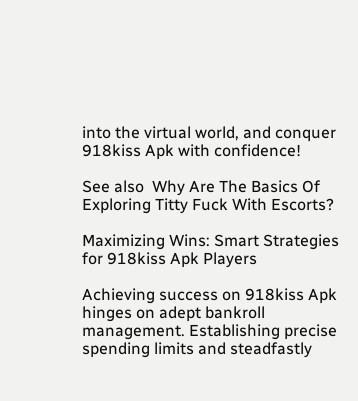into the virtual world, and conquer 918kiss Apk with confidence!

See also  Why Are The Basics Of Exploring Titty Fuck With Escorts?

Maximizing Wins: Smart Strategies for 918kiss Apk Players

Achieving success on 918kiss Apk hinges on adept bankroll management. Establishing precise spending limits and steadfastly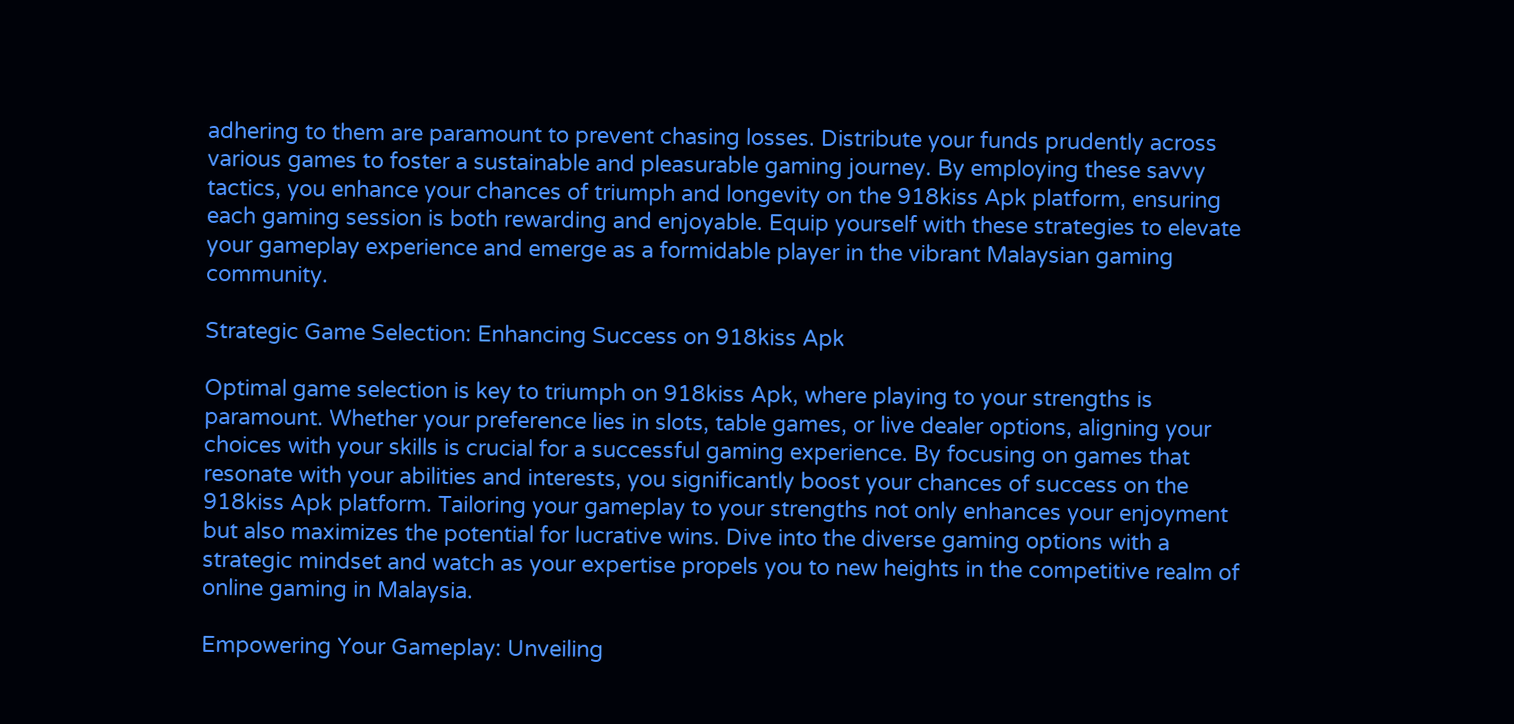adhering to them are paramount to prevent chasing losses. Distribute your funds prudently across various games to foster a sustainable and pleasurable gaming journey. By employing these savvy tactics, you enhance your chances of triumph and longevity on the 918kiss Apk platform, ensuring each gaming session is both rewarding and enjoyable. Equip yourself with these strategies to elevate your gameplay experience and emerge as a formidable player in the vibrant Malaysian gaming community.

Strategic Game Selection: Enhancing Success on 918kiss Apk

Optimal game selection is key to triumph on 918kiss Apk, where playing to your strengths is paramount. Whether your preference lies in slots, table games, or live dealer options, aligning your choices with your skills is crucial for a successful gaming experience. By focusing on games that resonate with your abilities and interests, you significantly boost your chances of success on the 918kiss Apk platform. Tailoring your gameplay to your strengths not only enhances your enjoyment but also maximizes the potential for lucrative wins. Dive into the diverse gaming options with a strategic mindset and watch as your expertise propels you to new heights in the competitive realm of online gaming in Malaysia.

Empowering Your Gameplay: Unveiling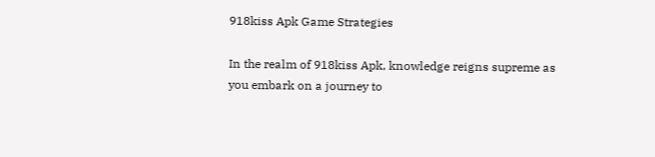918kiss Apk Game Strategies

In the realm of 918kiss Apk, knowledge reigns supreme as you embark on a journey to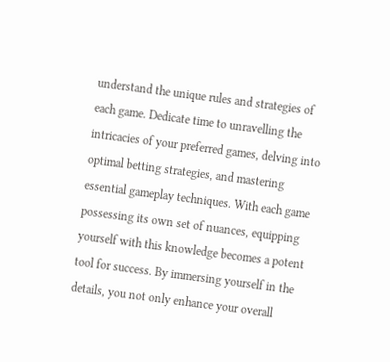understand the unique rules and strategies of each game. Dedicate time to unravelling the intricacies of your preferred games, delving into optimal betting strategies, and mastering essential gameplay techniques. With each game possessing its own set of nuances, equipping yourself with this knowledge becomes a potent tool for success. By immersing yourself in the details, you not only enhance your overall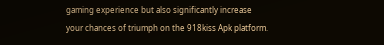gaming experience but also significantly increase your chances of triumph on the 918kiss Apk platform.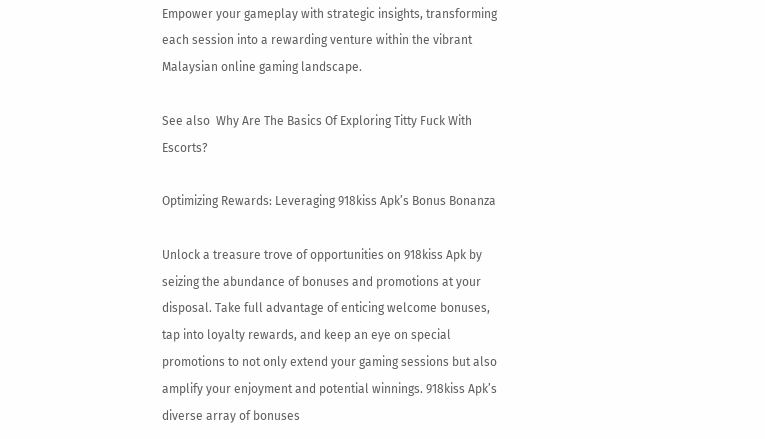Empower your gameplay with strategic insights, transforming each session into a rewarding venture within the vibrant Malaysian online gaming landscape.

See also  Why Are The Basics Of Exploring Titty Fuck With Escorts?

Optimizing Rewards: Leveraging 918kiss Apk’s Bonus Bonanza

Unlock a treasure trove of opportunities on 918kiss Apk by seizing the abundance of bonuses and promotions at your disposal. Take full advantage of enticing welcome bonuses, tap into loyalty rewards, and keep an eye on special promotions to not only extend your gaming sessions but also amplify your enjoyment and potential winnings. 918kiss Apk’s diverse array of bonuses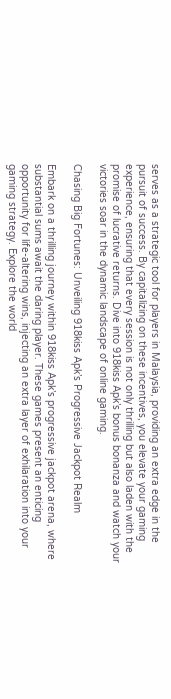serves as a strategic tool for players in Malaysia, providing an extra edge in the pursuit of success. By capitalizing on these incentives, you elevate your gaming experience, ensuring that every session is not only thrilling but also laden with the promise of lucrative returns. Dive into 918kiss Apk’s bonus bonanza and watch your victories soar in the dynamic landscape of online gaming.

Chasing Big Fortunes: Unveiling 918kiss Apk’s Progressive Jackpot Realm

Embark on a thrilling journey within 918kiss Apk’s progressive jackpot arena, where substantial sums await the daring player. These games present an enticing opportunity for life-altering wins, injecting an extra layer of exhilaration into your gaming strategy. Explore the world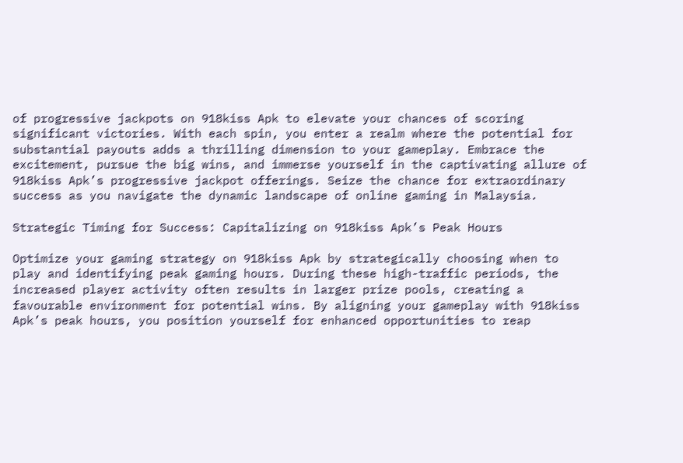of progressive jackpots on 918kiss Apk to elevate your chances of scoring significant victories. With each spin, you enter a realm where the potential for substantial payouts adds a thrilling dimension to your gameplay. Embrace the excitement, pursue the big wins, and immerse yourself in the captivating allure of 918kiss Apk’s progressive jackpot offerings. Seize the chance for extraordinary success as you navigate the dynamic landscape of online gaming in Malaysia.

Strategic Timing for Success: Capitalizing on 918kiss Apk’s Peak Hours

Optimize your gaming strategy on 918kiss Apk by strategically choosing when to play and identifying peak gaming hours. During these high-traffic periods, the increased player activity often results in larger prize pools, creating a favourable environment for potential wins. By aligning your gameplay with 918kiss Apk’s peak hours, you position yourself for enhanced opportunities to reap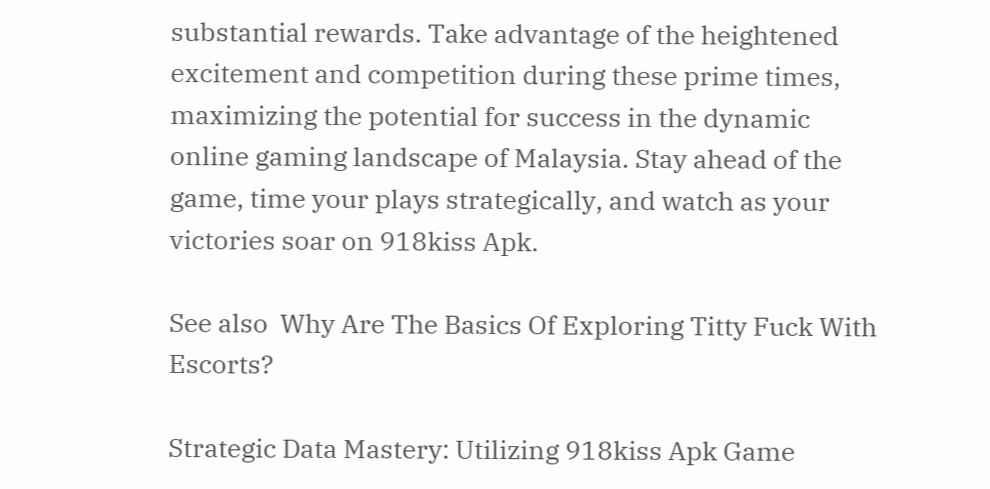substantial rewards. Take advantage of the heightened excitement and competition during these prime times, maximizing the potential for success in the dynamic online gaming landscape of Malaysia. Stay ahead of the game, time your plays strategically, and watch as your victories soar on 918kiss Apk.

See also  Why Are The Basics Of Exploring Titty Fuck With Escorts?

Strategic Data Mastery: Utilizing 918kiss Apk Game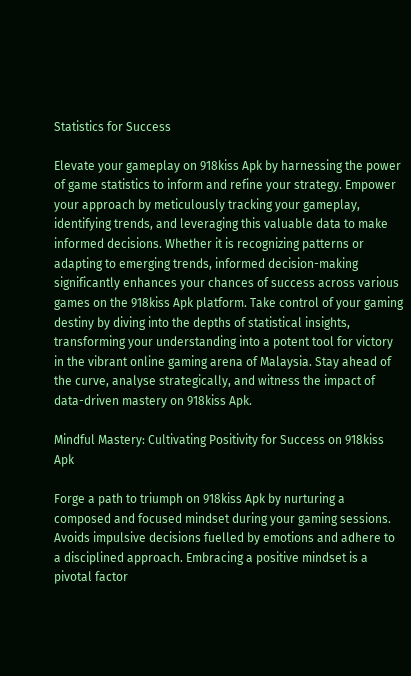Statistics for Success

Elevate your gameplay on 918kiss Apk by harnessing the power of game statistics to inform and refine your strategy. Empower your approach by meticulously tracking your gameplay, identifying trends, and leveraging this valuable data to make informed decisions. Whether it is recognizing patterns or adapting to emerging trends, informed decision-making significantly enhances your chances of success across various games on the 918kiss Apk platform. Take control of your gaming destiny by diving into the depths of statistical insights, transforming your understanding into a potent tool for victory in the vibrant online gaming arena of Malaysia. Stay ahead of the curve, analyse strategically, and witness the impact of data-driven mastery on 918kiss Apk.

Mindful Mastery: Cultivating Positivity for Success on 918kiss Apk

Forge a path to triumph on 918kiss Apk by nurturing a composed and focused mindset during your gaming sessions. Avoids impulsive decisions fuelled by emotions and adhere to a disciplined approach. Embracing a positive mindset is a pivotal factor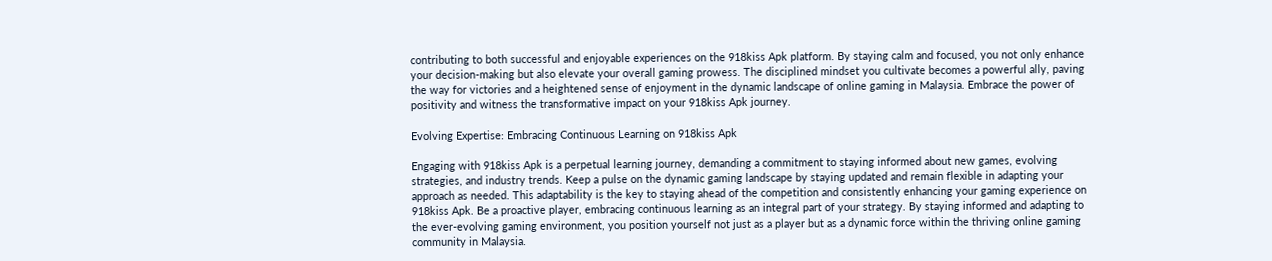contributing to both successful and enjoyable experiences on the 918kiss Apk platform. By staying calm and focused, you not only enhance your decision-making but also elevate your overall gaming prowess. The disciplined mindset you cultivate becomes a powerful ally, paving the way for victories and a heightened sense of enjoyment in the dynamic landscape of online gaming in Malaysia. Embrace the power of positivity and witness the transformative impact on your 918kiss Apk journey.

Evolving Expertise: Embracing Continuous Learning on 918kiss Apk

Engaging with 918kiss Apk is a perpetual learning journey, demanding a commitment to staying informed about new games, evolving strategies, and industry trends. Keep a pulse on the dynamic gaming landscape by staying updated and remain flexible in adapting your approach as needed. This adaptability is the key to staying ahead of the competition and consistently enhancing your gaming experience on 918kiss Apk. Be a proactive player, embracing continuous learning as an integral part of your strategy. By staying informed and adapting to the ever-evolving gaming environment, you position yourself not just as a player but as a dynamic force within the thriving online gaming community in Malaysia.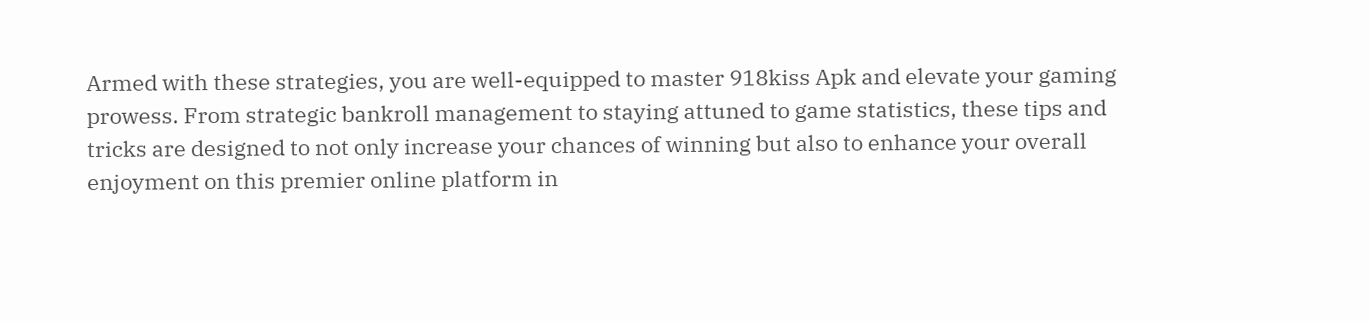Armed with these strategies, you are well-equipped to master 918kiss Apk and elevate your gaming prowess. From strategic bankroll management to staying attuned to game statistics, these tips and tricks are designed to not only increase your chances of winning but also to enhance your overall enjoyment on this premier online platform in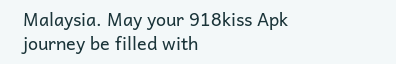Malaysia. May your 918kiss Apk journey be filled with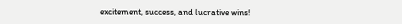excitement, success, and lucrative wins!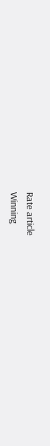Rate article
Winning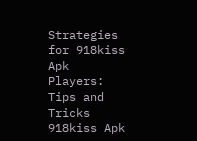Strategies for 918kiss Apk Players: Tips and Tricks
918kiss Apk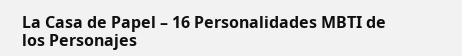La Casa de Papel – 16 Personalidades MBTI de los Personajes